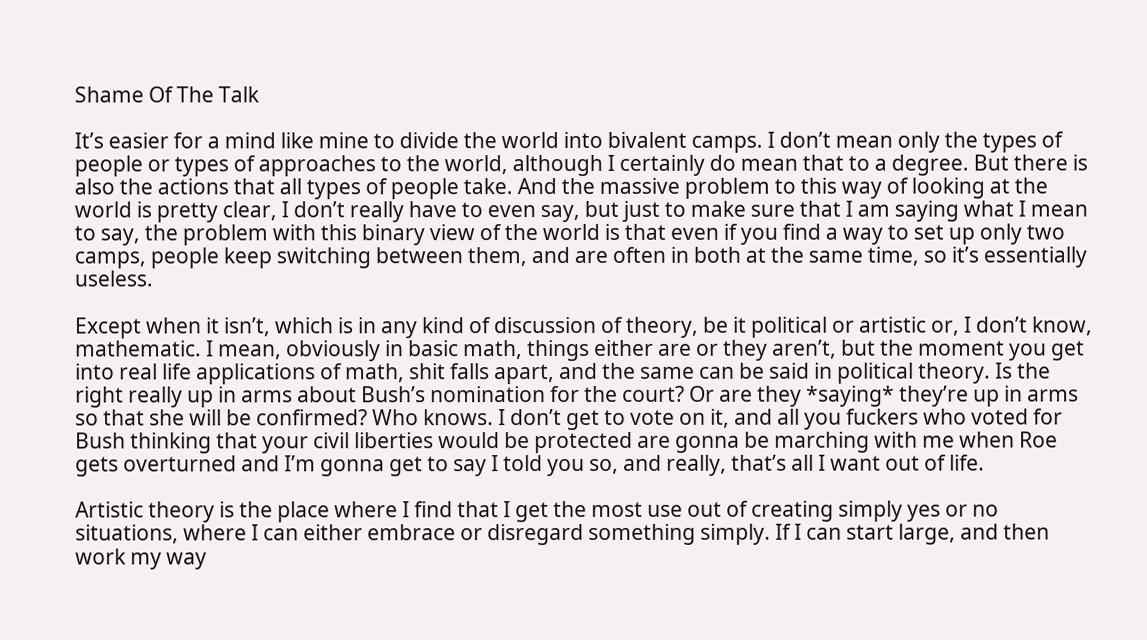Shame Of The Talk

It’s easier for a mind like mine to divide the world into bivalent camps. I don’t mean only the types of people or types of approaches to the world, although I certainly do mean that to a degree. But there is also the actions that all types of people take. And the massive problem to this way of looking at the world is pretty clear, I don’t really have to even say, but just to make sure that I am saying what I mean to say, the problem with this binary view of the world is that even if you find a way to set up only two camps, people keep switching between them, and are often in both at the same time, so it’s essentially useless.

Except when it isn’t, which is in any kind of discussion of theory, be it political or artistic or, I don’t know, mathematic. I mean, obviously in basic math, things either are or they aren’t, but the moment you get into real life applications of math, shit falls apart, and the same can be said in political theory. Is the right really up in arms about Bush’s nomination for the court? Or are they *saying* they’re up in arms so that she will be confirmed? Who knows. I don’t get to vote on it, and all you fuckers who voted for Bush thinking that your civil liberties would be protected are gonna be marching with me when Roe gets overturned and I’m gonna get to say I told you so, and really, that’s all I want out of life.

Artistic theory is the place where I find that I get the most use out of creating simply yes or no situations, where I can either embrace or disregard something simply. If I can start large, and then work my way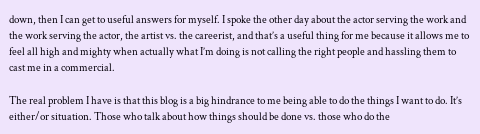down, then I can get to useful answers for myself. I spoke the other day about the actor serving the work and the work serving the actor, the artist vs. the careerist, and that’s a useful thing for me because it allows me to feel all high and mighty when actually what I’m doing is not calling the right people and hassling them to cast me in a commercial.

The real problem I have is that this blog is a big hindrance to me being able to do the things I want to do. It’s either/or situation. Those who talk about how things should be done vs. those who do the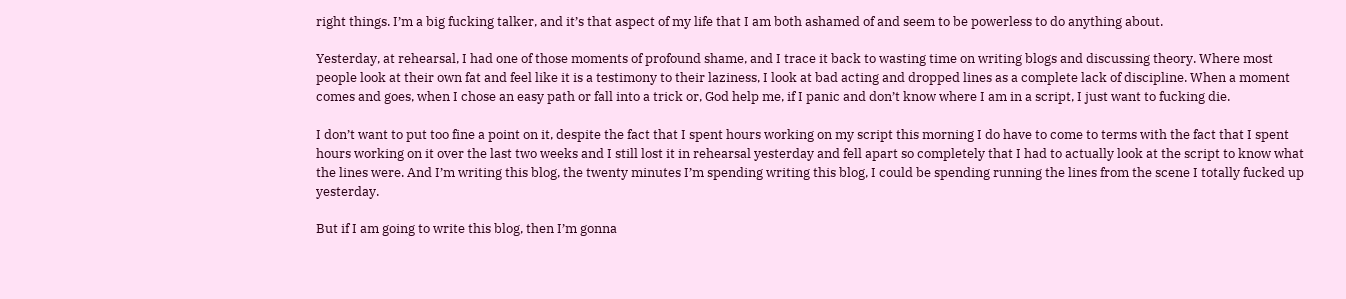right things. I’m a big fucking talker, and it’s that aspect of my life that I am both ashamed of and seem to be powerless to do anything about.

Yesterday, at rehearsal, I had one of those moments of profound shame, and I trace it back to wasting time on writing blogs and discussing theory. Where most people look at their own fat and feel like it is a testimony to their laziness, I look at bad acting and dropped lines as a complete lack of discipline. When a moment comes and goes, when I chose an easy path or fall into a trick or, God help me, if I panic and don’t know where I am in a script, I just want to fucking die.

I don’t want to put too fine a point on it, despite the fact that I spent hours working on my script this morning I do have to come to terms with the fact that I spent hours working on it over the last two weeks and I still lost it in rehearsal yesterday and fell apart so completely that I had to actually look at the script to know what the lines were. And I’m writing this blog, the twenty minutes I’m spending writing this blog, I could be spending running the lines from the scene I totally fucked up yesterday.

But if I am going to write this blog, then I’m gonna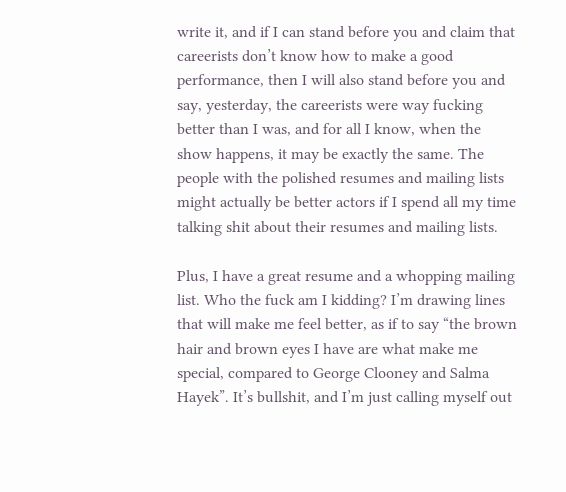write it, and if I can stand before you and claim that careerists don’t know how to make a good performance, then I will also stand before you and say, yesterday, the careerists were way fucking better than I was, and for all I know, when the show happens, it may be exactly the same. The people with the polished resumes and mailing lists might actually be better actors if I spend all my time talking shit about their resumes and mailing lists.

Plus, I have a great resume and a whopping mailing list. Who the fuck am I kidding? I’m drawing lines that will make me feel better, as if to say “the brown hair and brown eyes I have are what make me special, compared to George Clooney and Salma Hayek”. It’s bullshit, and I’m just calling myself out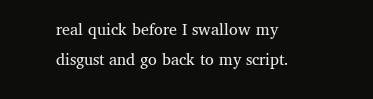real quick before I swallow my disgust and go back to my script.